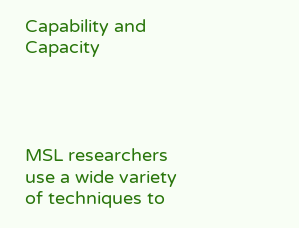Capability and Capacity




MSL researchers use a wide variety of techniques to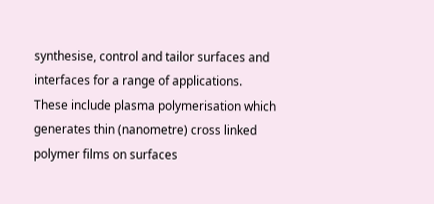synthesise, control and tailor surfaces and interfaces for a range of applications. These include plasma polymerisation which generates thin (nanometre) cross linked polymer films on surfaces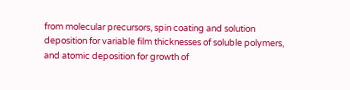from molecular precursors, spin coating and solution deposition for variable film thicknesses of soluble polymers, and atomic deposition for growth of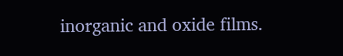inorganic and oxide films.